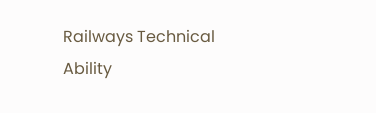Railways Technical Ability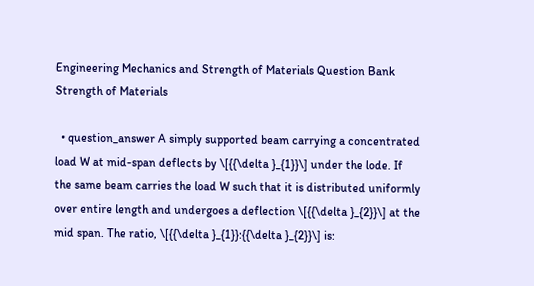Engineering Mechanics and Strength of Materials Question Bank Strength of Materials

  • question_answer A simply supported beam carrying a concentrated load W at mid-span deflects by \[{{\delta }_{1}}\] under the lode. If the same beam carries the load W such that it is distributed uniformly over entire length and undergoes a deflection \[{{\delta }_{2}}\] at the mid span. The ratio, \[{{\delta }_{1}}:{{\delta }_{2}}\] is: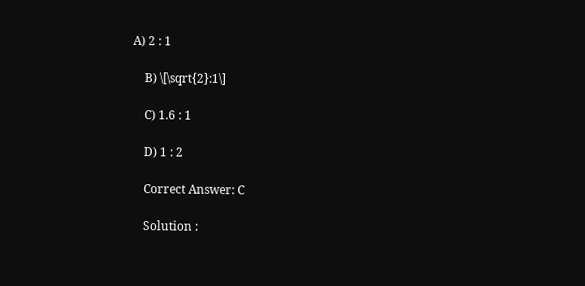A) 2 : 1

    B) \[\sqrt{2}:1\]

    C) 1.6 : 1

    D) 1 : 2

    Correct Answer: C

    Solution :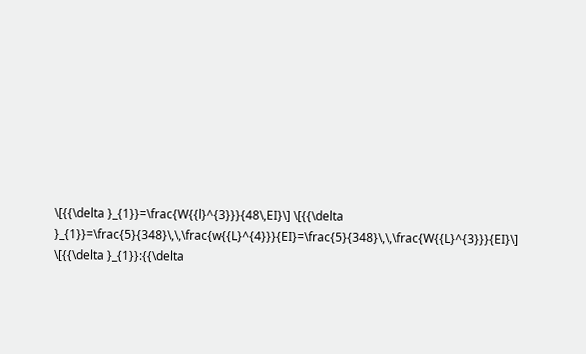\[{{\delta }_{1}}=\frac{W{{l}^{3}}}{48\,EI}\] \[{{\delta }_{1}}=\frac{5}{348}\,\,\frac{w{{L}^{4}}}{EI}=\frac{5}{348}\,\,\frac{W{{L}^{3}}}{EI}\] \[{{\delta }_{1}}:{{\delta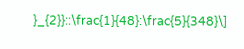}_{2}}::\frac{1}{48}:\frac{5}{348}\]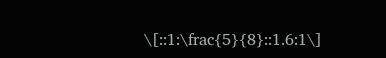\[::1:\frac{5}{8}::1.6:1\]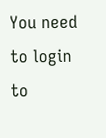You need to login to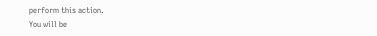perform this action.
You will be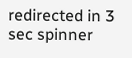redirected in 3 sec spinner